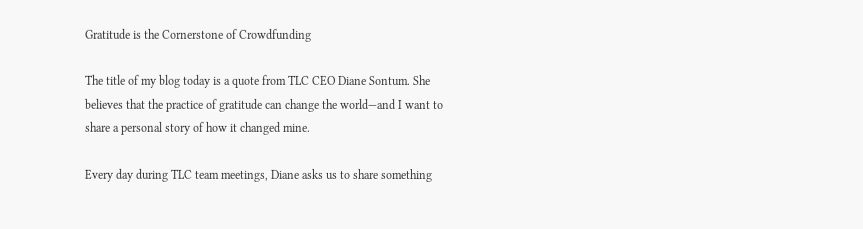Gratitude is the Cornerstone of Crowdfunding

The title of my blog today is a quote from TLC CEO Diane Sontum. She believes that the practice of gratitude can change the world—and I want to share a personal story of how it changed mine.

Every day during TLC team meetings, Diane asks us to share something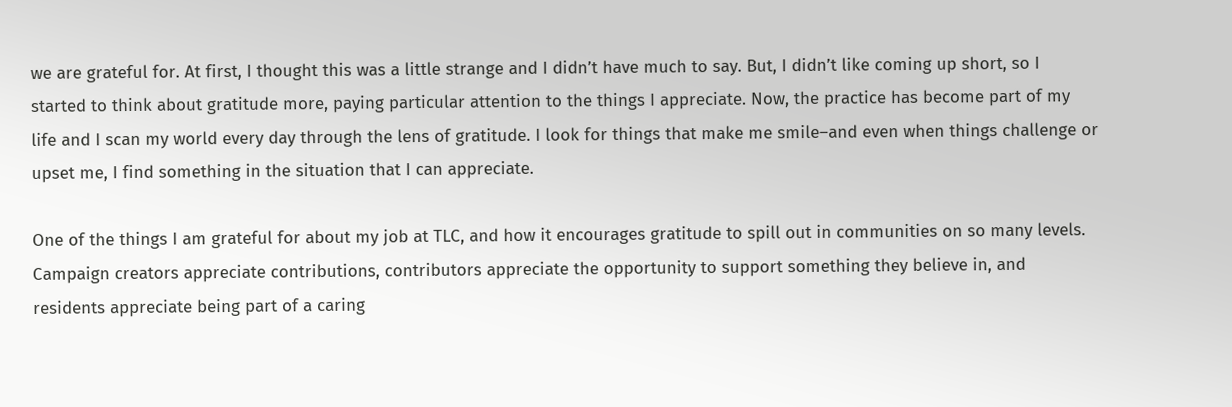we are grateful for. At first, I thought this was a little strange and I didn’t have much to say. But, I didn’t like coming up short, so I started to think about gratitude more, paying particular attention to the things I appreciate. Now, the practice has become part of my life and I scan my world every day through the lens of gratitude. I look for things that make me smile–and even when things challenge or upset me, I find something in the situation that I can appreciate.

One of the things I am grateful for about my job at TLC, and how it encourages gratitude to spill out in communities on so many levels. Campaign creators appreciate contributions, contributors appreciate the opportunity to support something they believe in, and residents appreciate being part of a caring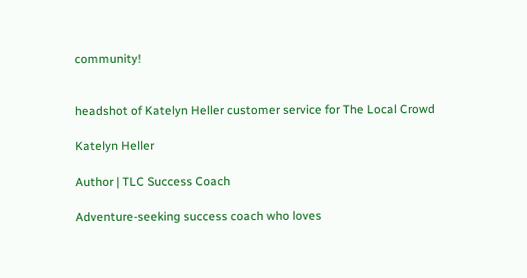community!


headshot of Katelyn Heller customer service for The Local Crowd

Katelyn Heller

Author | TLC Success Coach

Adventure-seeking success coach who loves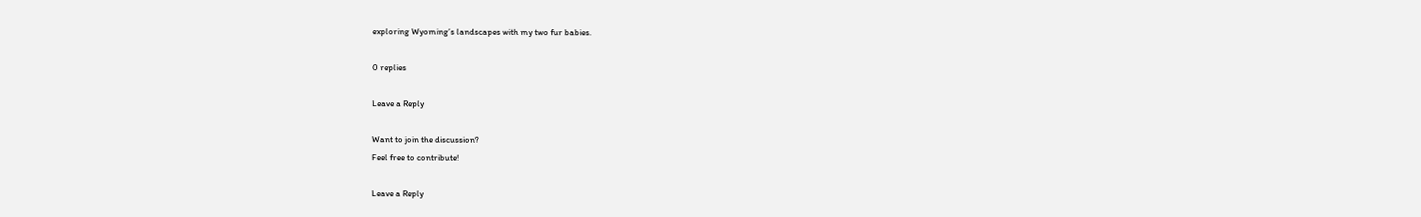exploring Wyoming’s landscapes with my two fur babies.

0 replies

Leave a Reply

Want to join the discussion?
Feel free to contribute!

Leave a Reply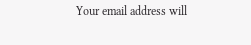Your email address will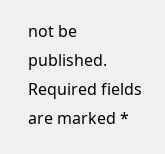not be published. Required fields are marked *